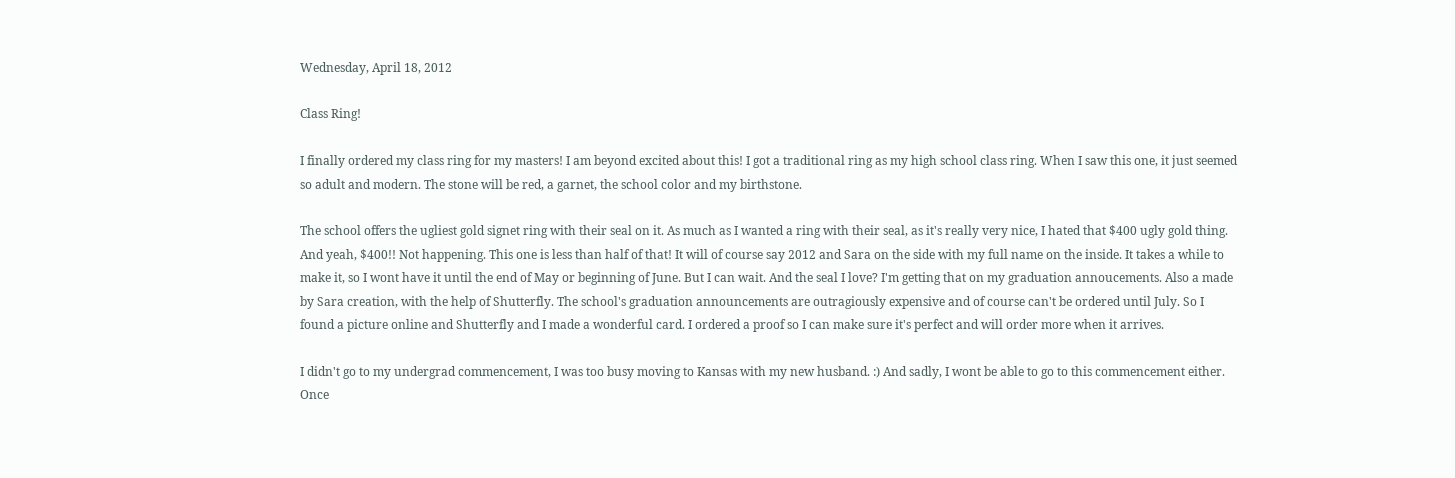Wednesday, April 18, 2012

Class Ring!

I finally ordered my class ring for my masters! I am beyond excited about this! I got a traditional ring as my high school class ring. When I saw this one, it just seemed so adult and modern. The stone will be red, a garnet, the school color and my birthstone.

The school offers the ugliest gold signet ring with their seal on it. As much as I wanted a ring with their seal, as it's really very nice, I hated that $400 ugly gold thing. And yeah, $400!! Not happening. This one is less than half of that! It will of course say 2012 and Sara on the side with my full name on the inside. It takes a while to make it, so I wont have it until the end of May or beginning of June. But I can wait. And the seal I love? I'm getting that on my graduation annoucements. Also a made by Sara creation, with the help of Shutterfly. The school's graduation announcements are outragiously expensive and of course can't be ordered until July. So I found a picture online and Shutterfly and I made a wonderful card. I ordered a proof so I can make sure it's perfect and will order more when it arrives.

I didn't go to my undergrad commencement, I was too busy moving to Kansas with my new husband. :) And sadly, I wont be able to go to this commencement either. Once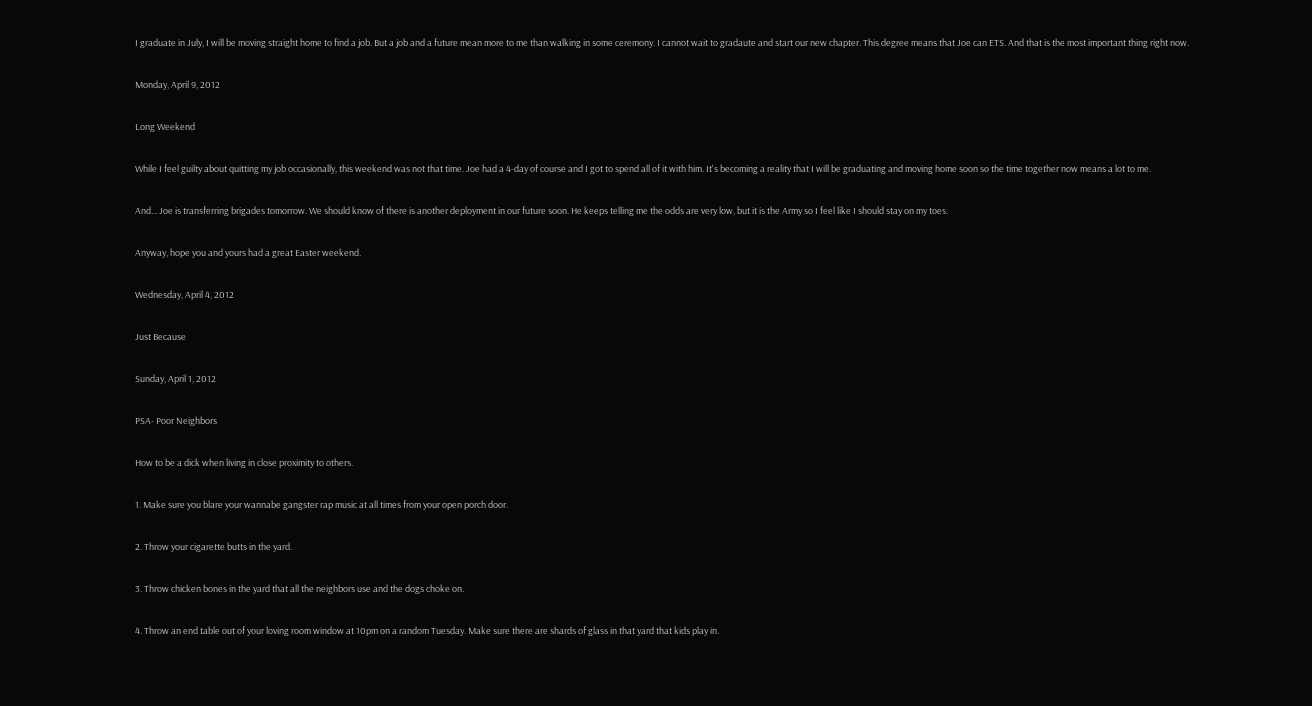I graduate in July, I will be moving straight home to find a job. But a job and a future mean more to me than walking in some ceremony. I cannot wait to gradaute and start our new chapter. This degree means that Joe can ETS. And that is the most important thing right now.

Monday, April 9, 2012

Long Weekend

While I feel guilty about quitting my job occasionally, this weekend was not that time. Joe had a 4-day of course and I got to spend all of it with him. It's becoming a reality that I will be graduating and moving home soon so the time together now means a lot to me.

And... Joe is transferring brigades tomorrow. We should know of there is another deployment in our future soon. He keeps telling me the odds are very low, but it is the Army so I feel like I should stay on my toes.

Anyway, hope you and yours had a great Easter weekend.

Wednesday, April 4, 2012

Just Because

Sunday, April 1, 2012

PSA- Poor Neighbors

How to be a dick when living in close proximity to others.

1. Make sure you blare your wannabe gangster rap music at all times from your open porch door.

2. Throw your cigarette butts in the yard.

3. Throw chicken bones in the yard that all the neighbors use and the dogs choke on.

4. Throw an end table out of your loving room window at 10pm on a random Tuesday. Make sure there are shards of glass in that yard that kids play in.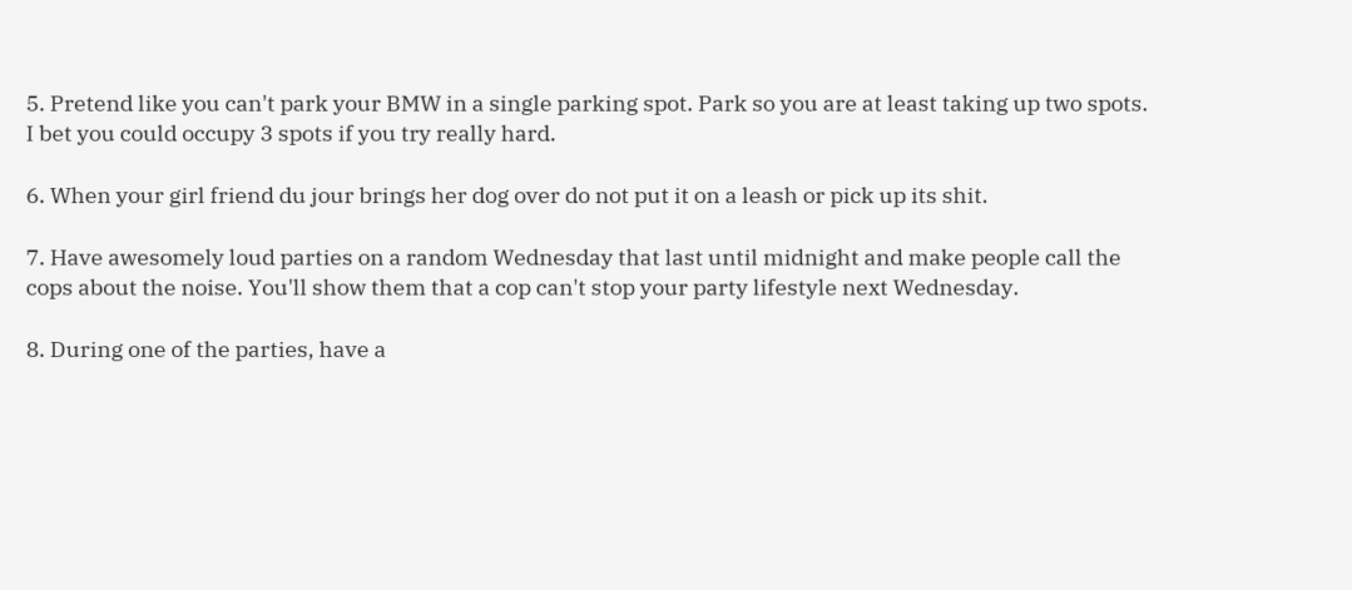5. Pretend like you can't park your BMW in a single parking spot. Park so you are at least taking up two spots. I bet you could occupy 3 spots if you try really hard.

6. When your girl friend du jour brings her dog over do not put it on a leash or pick up its shit.

7. Have awesomely loud parties on a random Wednesday that last until midnight and make people call the cops about the noise. You'll show them that a cop can't stop your party lifestyle next Wednesday.

8. During one of the parties, have a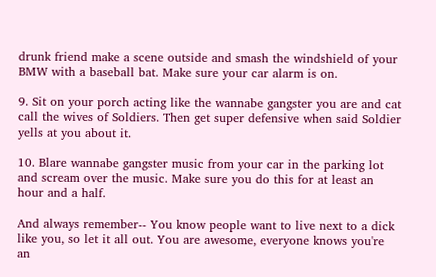drunk friend make a scene outside and smash the windshield of your BMW with a baseball bat. Make sure your car alarm is on.

9. Sit on your porch acting like the wannabe gangster you are and cat call the wives of Soldiers. Then get super defensive when said Soldier yells at you about it.

10. Blare wannabe gangster music from your car in the parking lot and scream over the music. Make sure you do this for at least an hour and a half.

And always remember-- You know people want to live next to a dick like you, so let it all out. You are awesome, everyone knows you're an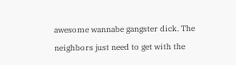awesome wannabe gangster dick. The neighbors just need to get with the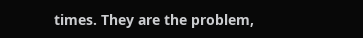times. They are the problem,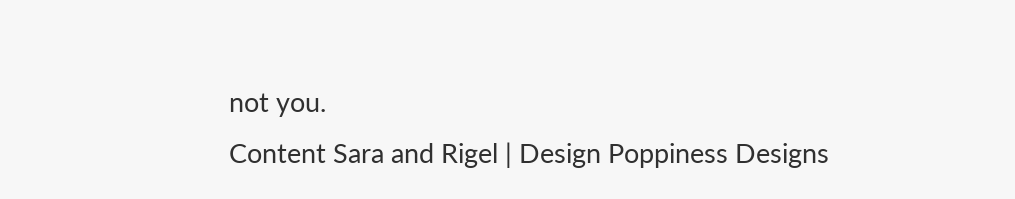not you.
Content Sara and Rigel | Design Poppiness Designs